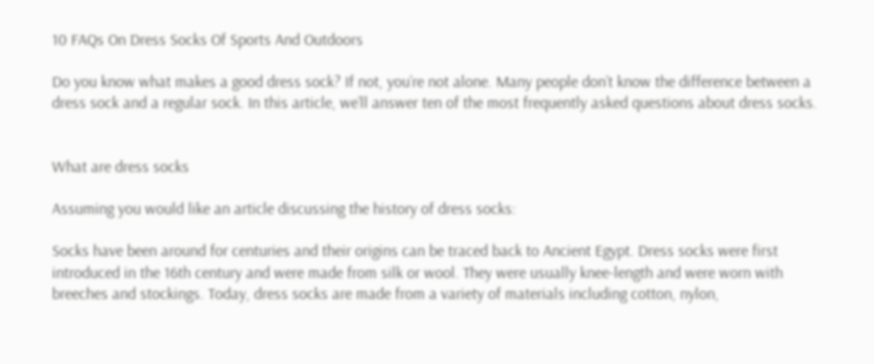10 FAQs On Dress Socks Of Sports And Outdoors

Do you know what makes a good dress sock? If not, you’re not alone. Many people don’t know the difference between a dress sock and a regular sock. In this article, we’ll answer ten of the most frequently asked questions about dress socks.


What are dress socks

Assuming you would like an article discussing the history of dress socks:

Socks have been around for centuries and their origins can be traced back to Ancient Egypt. Dress socks were first introduced in the 16th century and were made from silk or wool. They were usually knee-length and were worn with breeches and stockings. Today, dress socks are made from a variety of materials including cotton, nylon,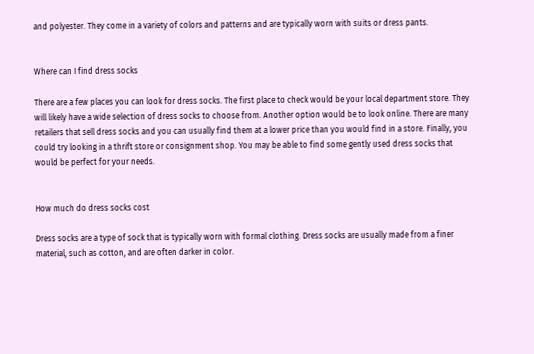and polyester. They come in a variety of colors and patterns and are typically worn with suits or dress pants.


Where can I find dress socks

There are a few places you can look for dress socks. The first place to check would be your local department store. They will likely have a wide selection of dress socks to choose from. Another option would be to look online. There are many retailers that sell dress socks and you can usually find them at a lower price than you would find in a store. Finally, you could try looking in a thrift store or consignment shop. You may be able to find some gently used dress socks that would be perfect for your needs.


How much do dress socks cost

Dress socks are a type of sock that is typically worn with formal clothing. Dress socks are usually made from a finer material, such as cotton, and are often darker in color.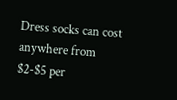Dress socks can cost anywhere from $2-$5 per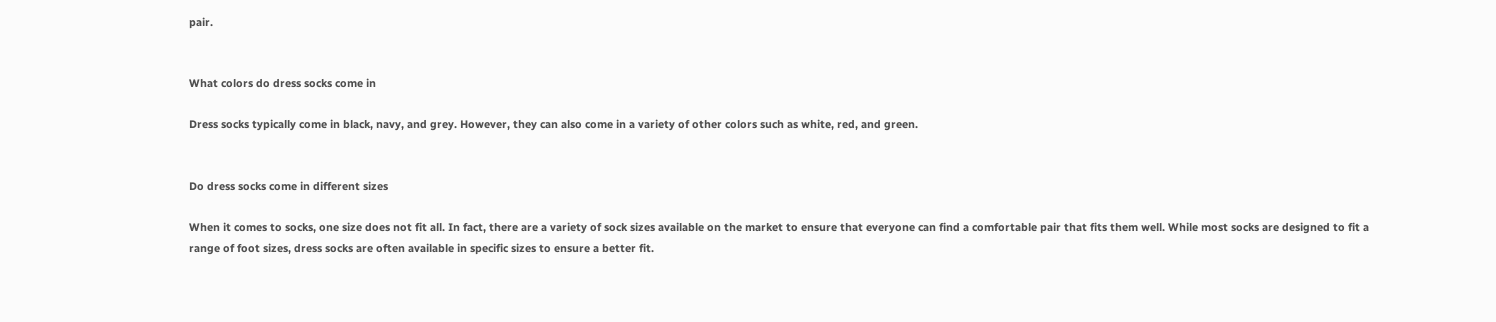pair.


What colors do dress socks come in

Dress socks typically come in black, navy, and grey. However, they can also come in a variety of other colors such as white, red, and green.


Do dress socks come in different sizes

When it comes to socks, one size does not fit all. In fact, there are a variety of sock sizes available on the market to ensure that everyone can find a comfortable pair that fits them well. While most socks are designed to fit a range of foot sizes, dress socks are often available in specific sizes to ensure a better fit.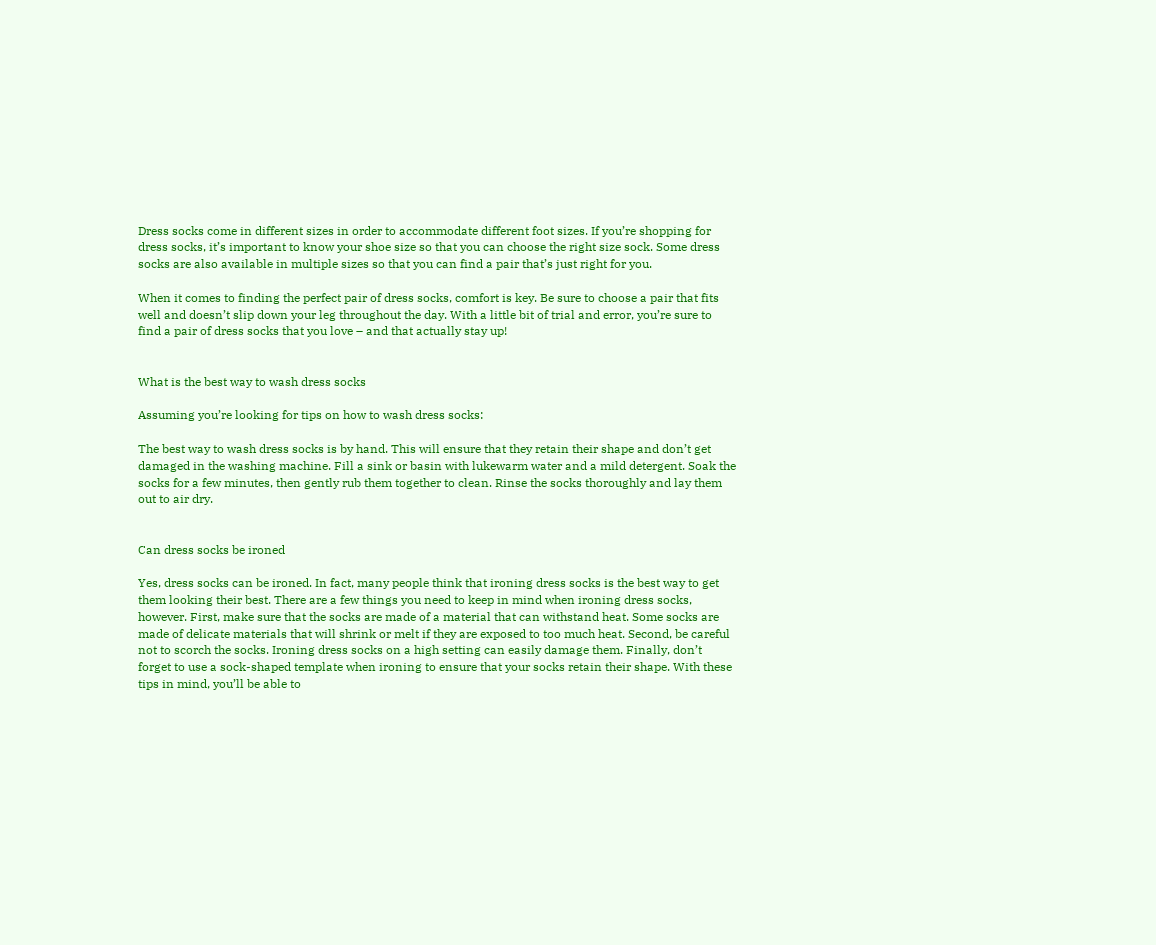Dress socks come in different sizes in order to accommodate different foot sizes. If you’re shopping for dress socks, it’s important to know your shoe size so that you can choose the right size sock. Some dress socks are also available in multiple sizes so that you can find a pair that’s just right for you.

When it comes to finding the perfect pair of dress socks, comfort is key. Be sure to choose a pair that fits well and doesn’t slip down your leg throughout the day. With a little bit of trial and error, you’re sure to find a pair of dress socks that you love – and that actually stay up!


What is the best way to wash dress socks

Assuming you’re looking for tips on how to wash dress socks:

The best way to wash dress socks is by hand. This will ensure that they retain their shape and don’t get damaged in the washing machine. Fill a sink or basin with lukewarm water and a mild detergent. Soak the socks for a few minutes, then gently rub them together to clean. Rinse the socks thoroughly and lay them out to air dry.


Can dress socks be ironed

Yes, dress socks can be ironed. In fact, many people think that ironing dress socks is the best way to get them looking their best. There are a few things you need to keep in mind when ironing dress socks, however. First, make sure that the socks are made of a material that can withstand heat. Some socks are made of delicate materials that will shrink or melt if they are exposed to too much heat. Second, be careful not to scorch the socks. Ironing dress socks on a high setting can easily damage them. Finally, don’t forget to use a sock-shaped template when ironing to ensure that your socks retain their shape. With these tips in mind, you’ll be able to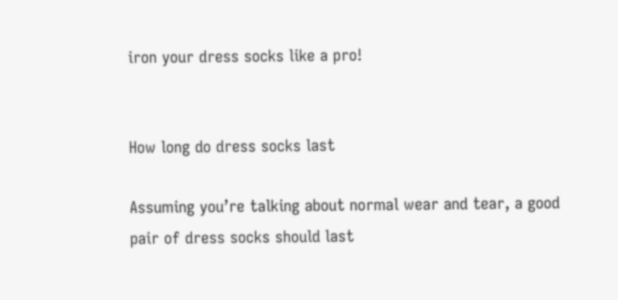iron your dress socks like a pro!


How long do dress socks last

Assuming you’re talking about normal wear and tear, a good pair of dress socks should last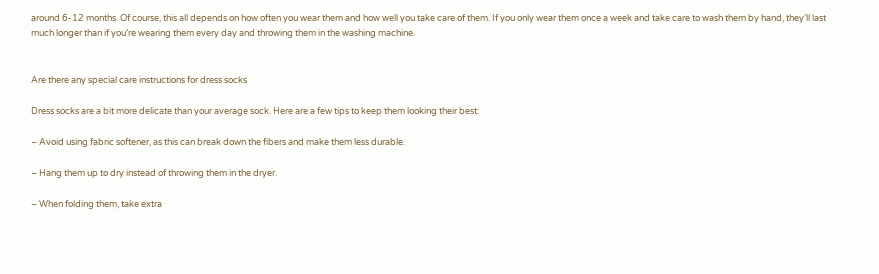around 6-12 months. Of course, this all depends on how often you wear them and how well you take care of them. If you only wear them once a week and take care to wash them by hand, they’ll last much longer than if you’re wearing them every day and throwing them in the washing machine.


Are there any special care instructions for dress socks

Dress socks are a bit more delicate than your average sock. Here are a few tips to keep them looking their best:

– Avoid using fabric softener, as this can break down the fibers and make them less durable.

– Hang them up to dry instead of throwing them in the dryer.

– When folding them, take extra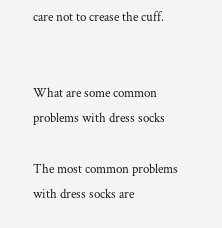care not to crease the cuff.


What are some common problems with dress socks

The most common problems with dress socks are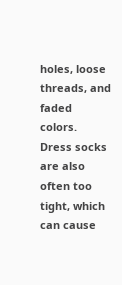holes, loose threads, and faded colors. Dress socks are also often too tight, which can cause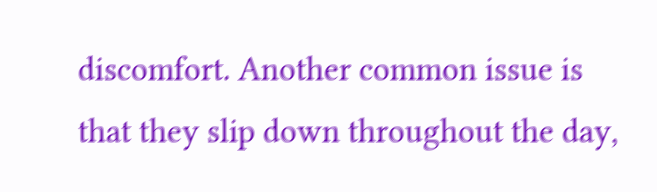discomfort. Another common issue is that they slip down throughout the day,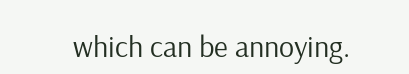which can be annoying.